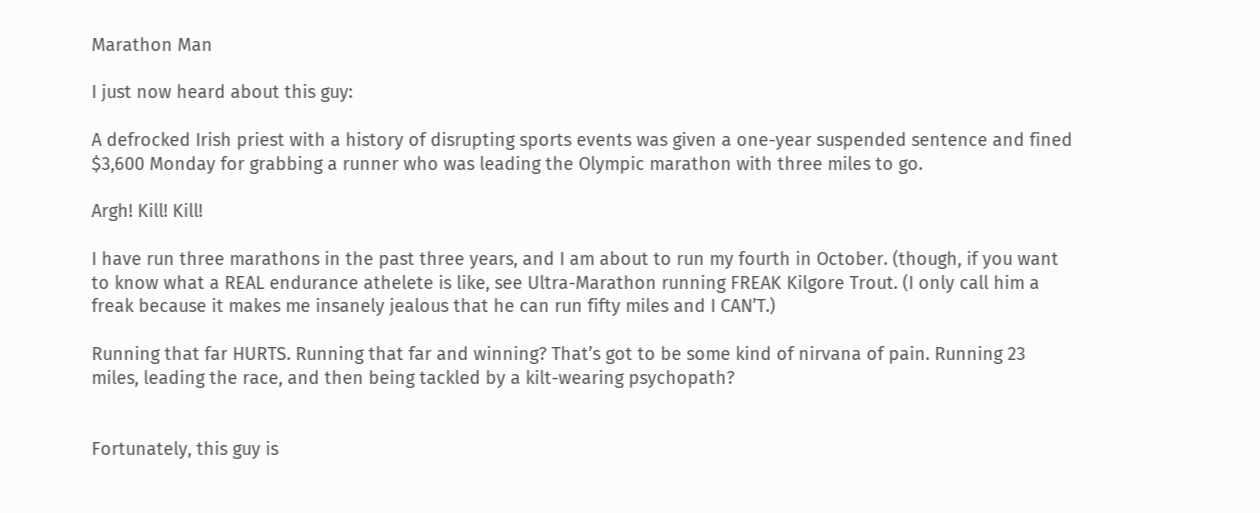Marathon Man

I just now heard about this guy:

A defrocked Irish priest with a history of disrupting sports events was given a one-year suspended sentence and fined $3,600 Monday for grabbing a runner who was leading the Olympic marathon with three miles to go.

Argh! Kill! Kill!

I have run three marathons in the past three years, and I am about to run my fourth in October. (though, if you want to know what a REAL endurance athelete is like, see Ultra-Marathon running FREAK Kilgore Trout. (I only call him a freak because it makes me insanely jealous that he can run fifty miles and I CAN’T.)

Running that far HURTS. Running that far and winning? That’s got to be some kind of nirvana of pain. Running 23 miles, leading the race, and then being tackled by a kilt-wearing psychopath?


Fortunately, this guy is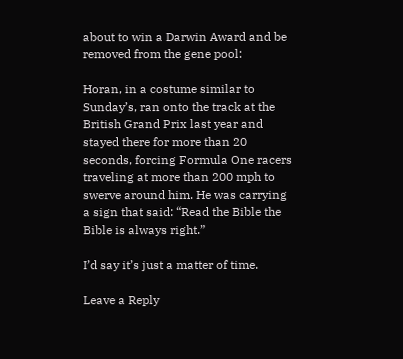about to win a Darwin Award and be removed from the gene pool:

Horan, in a costume similar to Sunday’s, ran onto the track at the British Grand Prix last year and stayed there for more than 20 seconds, forcing Formula One racers traveling at more than 200 mph to swerve around him. He was carrying a sign that said: “Read the Bible the Bible is always right.”

I’d say it’s just a matter of time.

Leave a Reply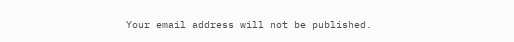Your email address will not be published.